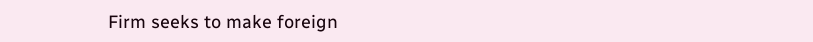Firm seeks to make foreign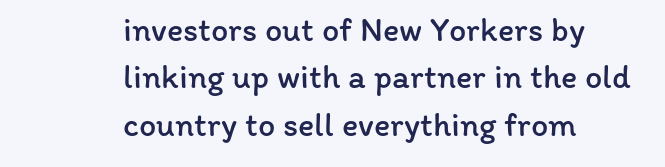investors out of New Yorkers by linking up with a partner in the old country to sell everything from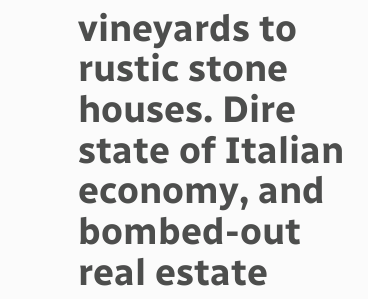vineyards to rustic stone houses. Dire state of Italian economy, and bombed-out real estate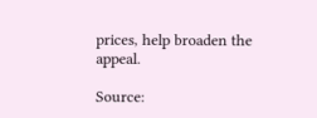prices, help broaden the appeal.

Source: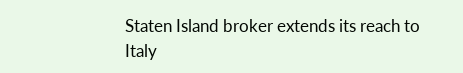Staten Island broker extends its reach to Italy